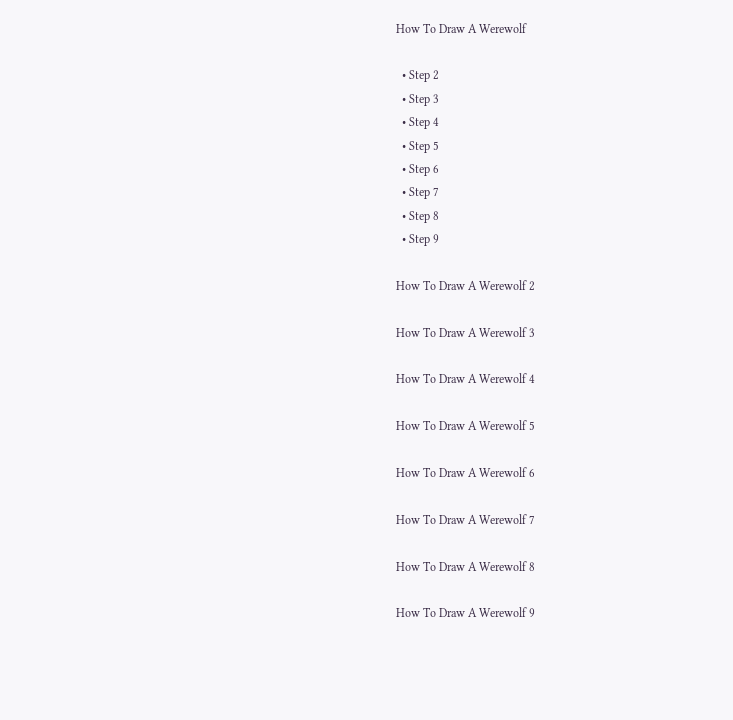How To Draw A Werewolf

  • Step 2
  • Step 3
  • Step 4
  • Step 5
  • Step 6
  • Step 7
  • Step 8
  • Step 9

How To Draw A Werewolf 2

How To Draw A Werewolf 3

How To Draw A Werewolf 4

How To Draw A Werewolf 5

How To Draw A Werewolf 6

How To Draw A Werewolf 7

How To Draw A Werewolf 8

How To Draw A Werewolf 9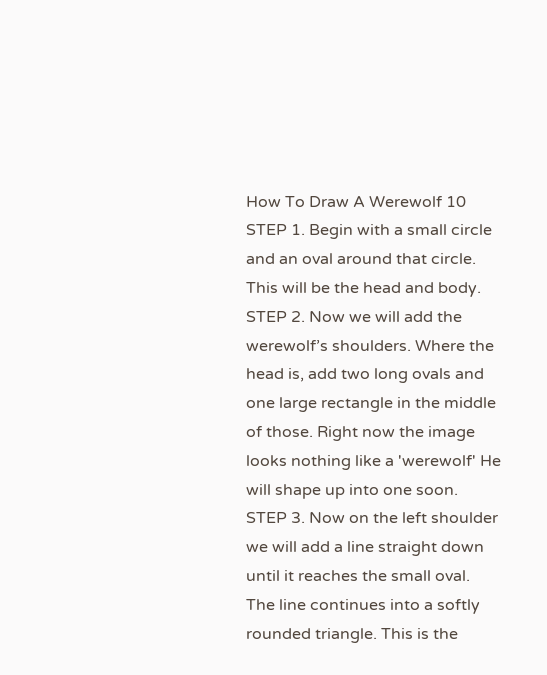How To Draw A Werewolf 10
STEP 1. Begin with a small circle and an oval around that circle. This will be the head and body.   STEP 2. Now we will add the werewolf’s shoulders. Where the head is, add two long ovals and one large rectangle in the middle of those. Right now the image looks nothing like a 'werewolf' He will shape up into one soon.   STEP 3. Now on the left shoulder we will add a line straight down until it reaches the small oval. The line continues into a softly rounded triangle. This is the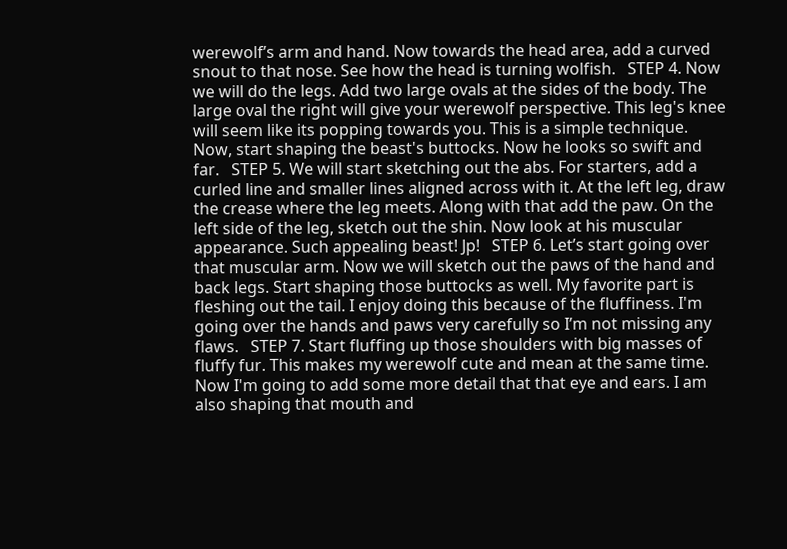werewolf’s arm and hand. Now towards the head area, add a curved snout to that nose. See how the head is turning wolfish.   STEP 4. Now we will do the legs. Add two large ovals at the sides of the body. The large oval the right will give your werewolf perspective. This leg's knee will seem like its popping towards you. This is a simple technique. Now, start shaping the beast's buttocks. Now he looks so swift and far.   STEP 5. We will start sketching out the abs. For starters, add a curled line and smaller lines aligned across with it. At the left leg, draw the crease where the leg meets. Along with that add the paw. On the left side of the leg, sketch out the shin. Now look at his muscular appearance. Such appealing beast! Jp!   STEP 6. Let’s start going over that muscular arm. Now we will sketch out the paws of the hand and back legs. Start shaping those buttocks as well. My favorite part is fleshing out the tail. I enjoy doing this because of the fluffiness. I'm going over the hands and paws very carefully so I’m not missing any flaws.   STEP 7. Start fluffing up those shoulders with big masses of fluffy fur. This makes my werewolf cute and mean at the same time. Now I'm going to add some more detail that that eye and ears. I am also shaping that mouth and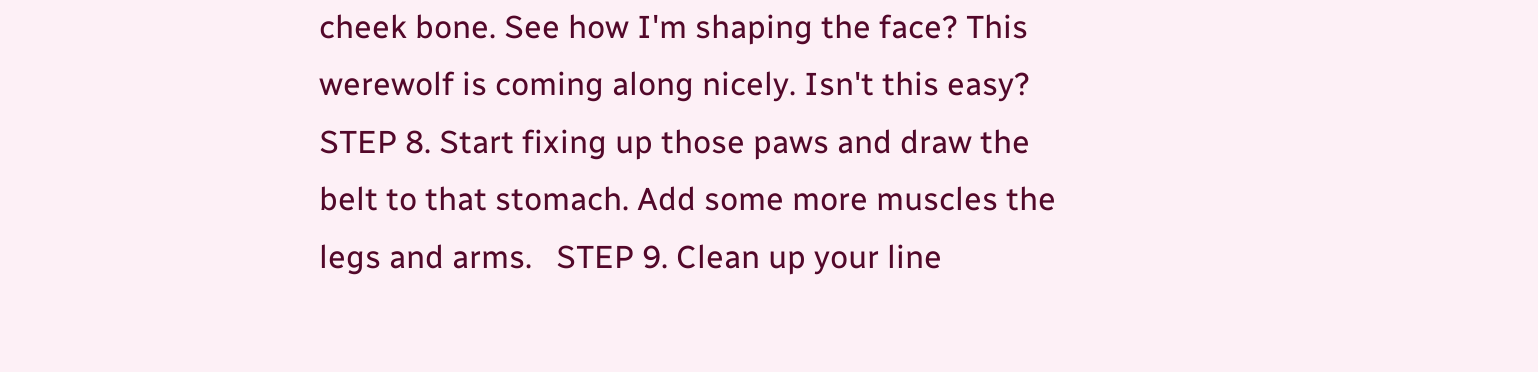cheek bone. See how I'm shaping the face? This werewolf is coming along nicely. Isn't this easy?   STEP 8. Start fixing up those paws and draw the belt to that stomach. Add some more muscles the legs and arms.   STEP 9. Clean up your line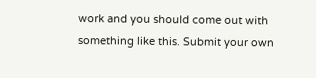work and you should come out with something like this. Submit your own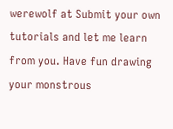werewolf at Submit your own tutorials and let me learn from you. Have fun drawing your monstrous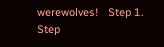werewolves!   Step 1. Step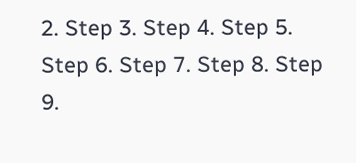2. Step 3. Step 4. Step 5. Step 6. Step 7. Step 8. Step 9.